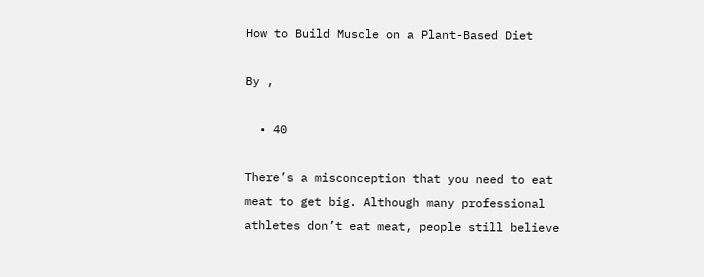How to Build Muscle on a Plant-Based Diet

By ,

  • 40

There’s a misconception that you need to eat meat to get big. Although many professional athletes don’t eat meat, people still believe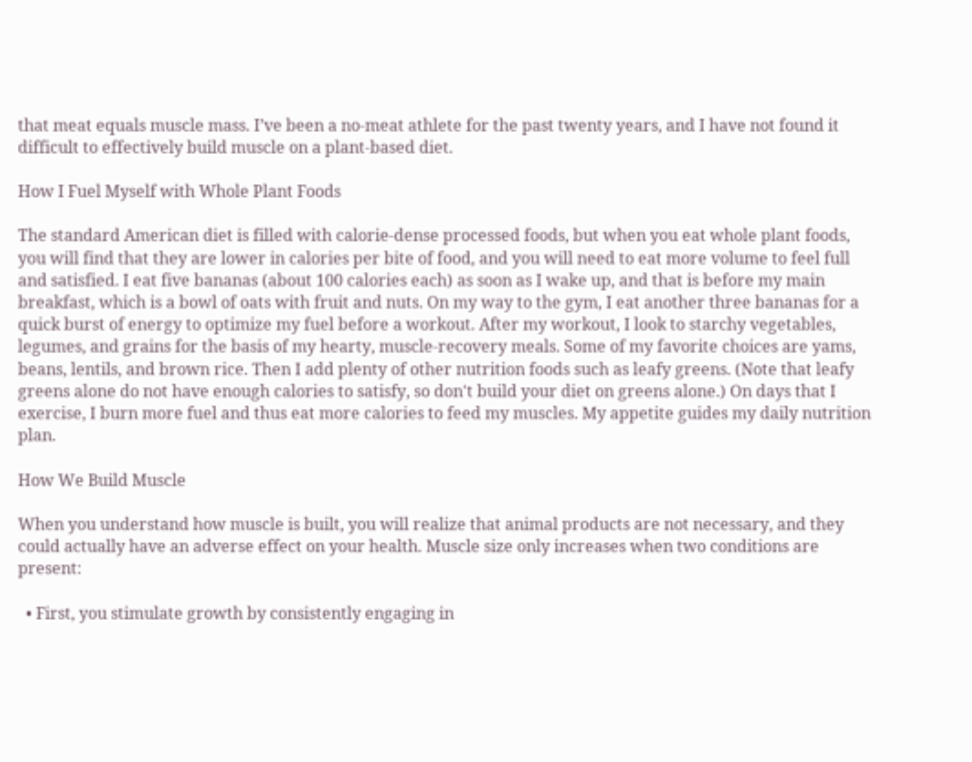that meat equals muscle mass. I’ve been a no-meat athlete for the past twenty years, and I have not found it difficult to effectively build muscle on a plant-based diet.

How I Fuel Myself with Whole Plant Foods

The standard American diet is filled with calorie-dense processed foods, but when you eat whole plant foods, you will find that they are lower in calories per bite of food, and you will need to eat more volume to feel full and satisfied. I eat five bananas (about 100 calories each) as soon as I wake up, and that is before my main breakfast, which is a bowl of oats with fruit and nuts. On my way to the gym, I eat another three bananas for a quick burst of energy to optimize my fuel before a workout. After my workout, I look to starchy vegetables, legumes, and grains for the basis of my hearty, muscle-recovery meals. Some of my favorite choices are yams, beans, lentils, and brown rice. Then I add plenty of other nutrition foods such as leafy greens. (Note that leafy greens alone do not have enough calories to satisfy, so don't build your diet on greens alone.) On days that I exercise, I burn more fuel and thus eat more calories to feed my muscles. My appetite guides my daily nutrition plan.

How We Build Muscle

When you understand how muscle is built, you will realize that animal products are not necessary, and they could actually have an adverse effect on your health. Muscle size only increases when two conditions are present:

  • First, you stimulate growth by consistently engaging in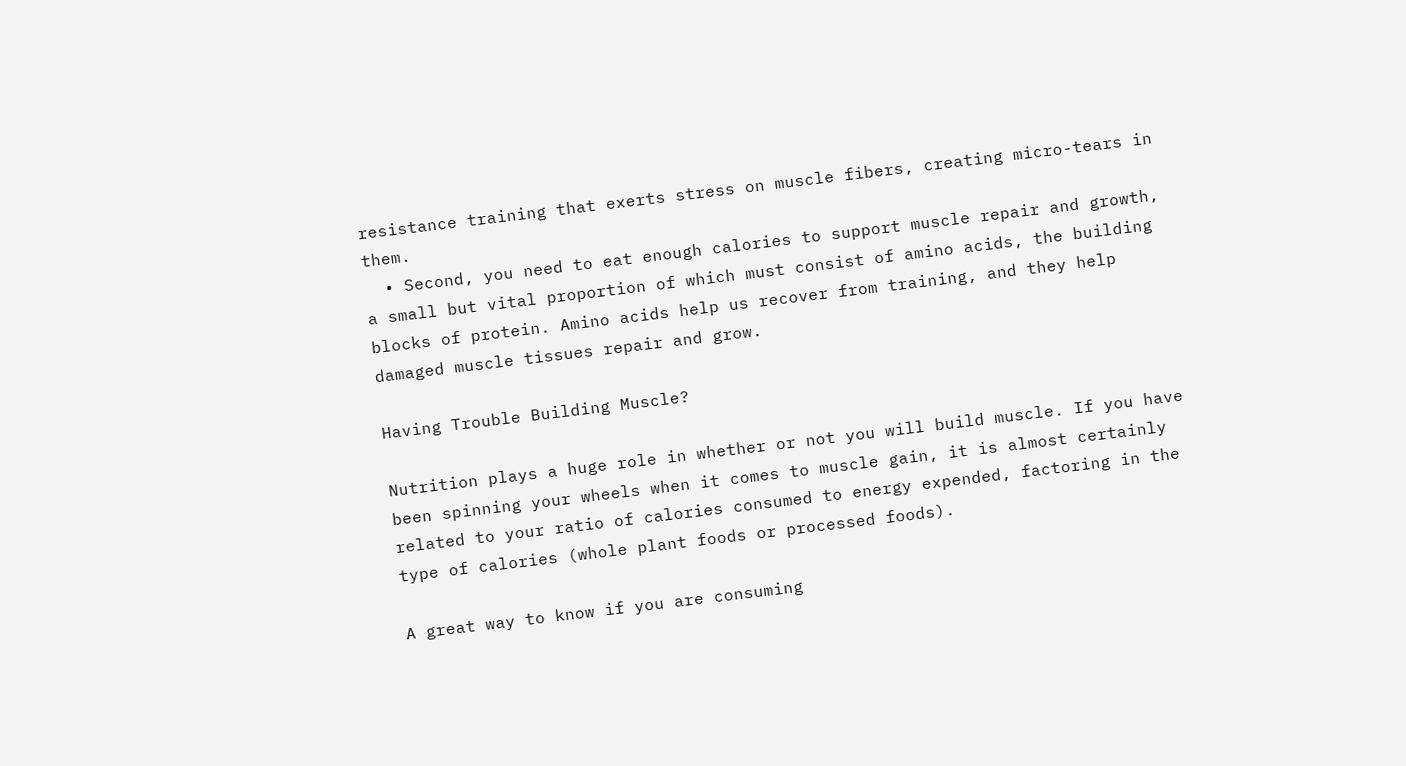resistance training that exerts stress on muscle fibers, creating micro-tears in them.
  • Second, you need to eat enough calories to support muscle repair and growth, a small but vital proportion of which must consist of amino acids, the building blocks of protein. Amino acids help us recover from training, and they help damaged muscle tissues repair and grow.

Having Trouble Building Muscle?

Nutrition plays a huge role in whether or not you will build muscle. If you have been spinning your wheels when it comes to muscle gain, it is almost certainly related to your ratio of calories consumed to energy expended, factoring in the type of calories (whole plant foods or processed foods).

A great way to know if you are consuming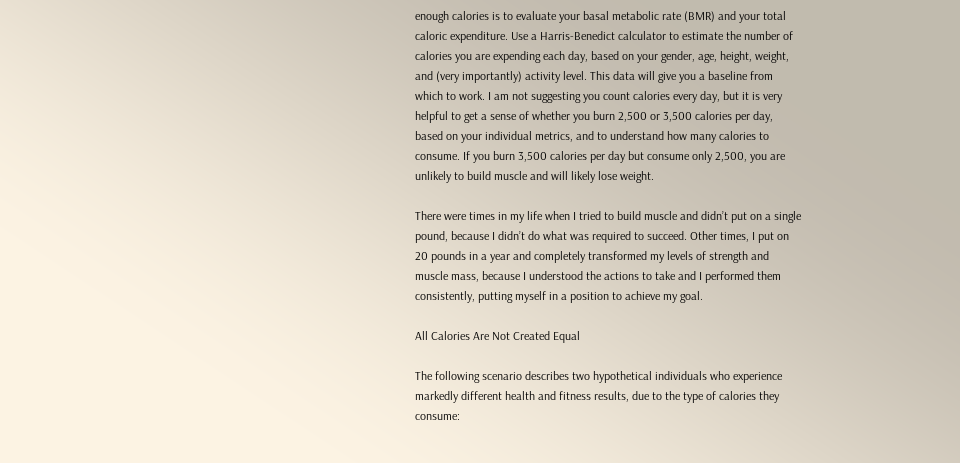enough calories is to evaluate your basal metabolic rate (BMR) and your total caloric expenditure. Use a Harris-Benedict calculator to estimate the number of calories you are expending each day, based on your gender, age, height, weight, and (very importantly) activity level. This data will give you a baseline from which to work. I am not suggesting you count calories every day, but it is very helpful to get a sense of whether you burn 2,500 or 3,500 calories per day, based on your individual metrics, and to understand how many calories to consume. If you burn 3,500 calories per day but consume only 2,500, you are unlikely to build muscle and will likely lose weight.

There were times in my life when I tried to build muscle and didn’t put on a single pound, because I didn’t do what was required to succeed. Other times, I put on 20 pounds in a year and completely transformed my levels of strength and muscle mass, because I understood the actions to take and I performed them consistently, putting myself in a position to achieve my goal.

All Calories Are Not Created Equal

The following scenario describes two hypothetical individuals who experience markedly different health and fitness results, due to the type of calories they consume: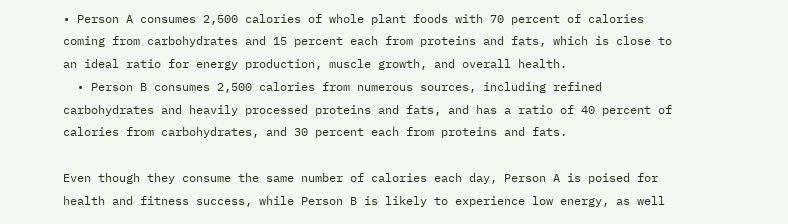• Person A consumes 2,500 calories of whole plant foods with 70 percent of calories coming from carbohydrates and 15 percent each from proteins and fats, which is close to an ideal ratio for energy production, muscle growth, and overall health.
  • Person B consumes 2,500 calories from numerous sources, including refined carbohydrates and heavily processed proteins and fats, and has a ratio of 40 percent of calories from carbohydrates, and 30 percent each from proteins and fats.

Even though they consume the same number of calories each day, Person A is poised for health and fitness success, while Person B is likely to experience low energy, as well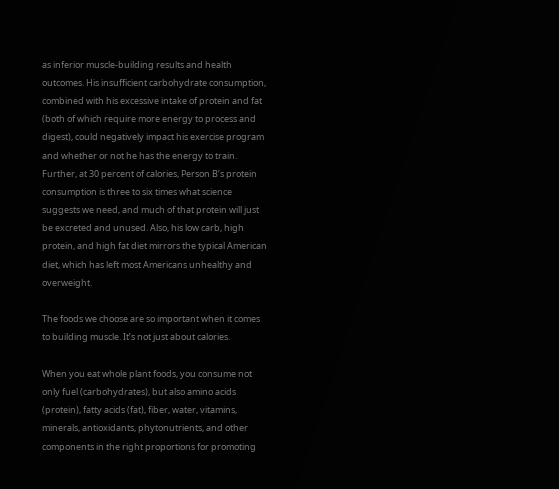as inferior muscle-building results and health outcomes. His insufficient carbohydrate consumption, combined with his excessive intake of protein and fat (both of which require more energy to process and digest), could negatively impact his exercise program and whether or not he has the energy to train. Further, at 30 percent of calories, Person B’s protein consumption is three to six times what science suggests we need, and much of that protein will just be excreted and unused. Also, his low carb, high protein, and high fat diet mirrors the typical American diet, which has left most Americans unhealthy and overweight.

The foods we choose are so important when it comes to building muscle. It’s not just about calories.

When you eat whole plant foods, you consume not only fuel (carbohydrates), but also amino acids (protein), fatty acids (fat), fiber, water, vitamins, minerals, antioxidants, phytonutrients, and other components in the right proportions for promoting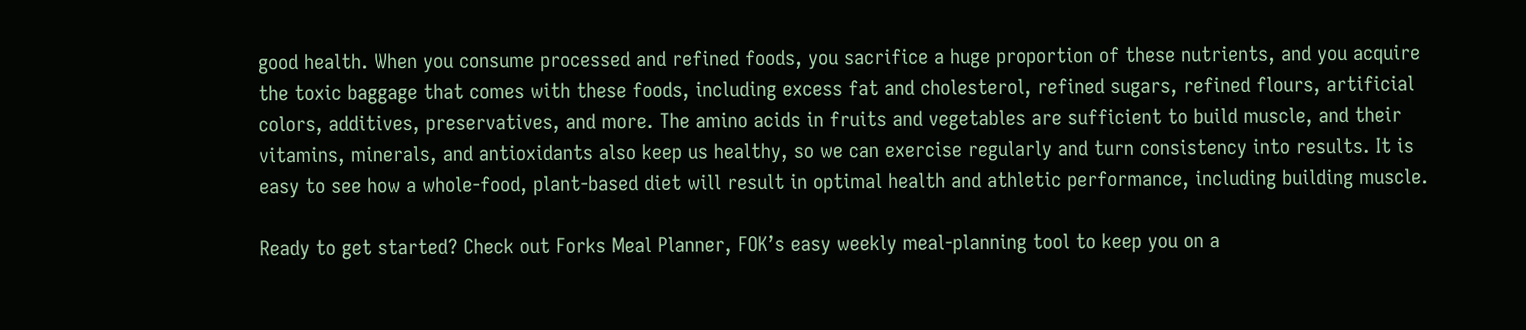good health. When you consume processed and refined foods, you sacrifice a huge proportion of these nutrients, and you acquire the toxic baggage that comes with these foods, including excess fat and cholesterol, refined sugars, refined flours, artificial colors, additives, preservatives, and more. The amino acids in fruits and vegetables are sufficient to build muscle, and their vitamins, minerals, and antioxidants also keep us healthy, so we can exercise regularly and turn consistency into results. It is easy to see how a whole-food, plant-based diet will result in optimal health and athletic performance, including building muscle.

Ready to get started? Check out Forks Meal Planner, FOK’s easy weekly meal-planning tool to keep you on a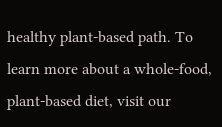healthy plant-based path. To learn more about a whole-food, plant-based diet, visit our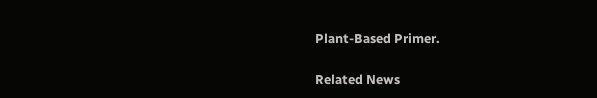Plant-Based Primer.

Related News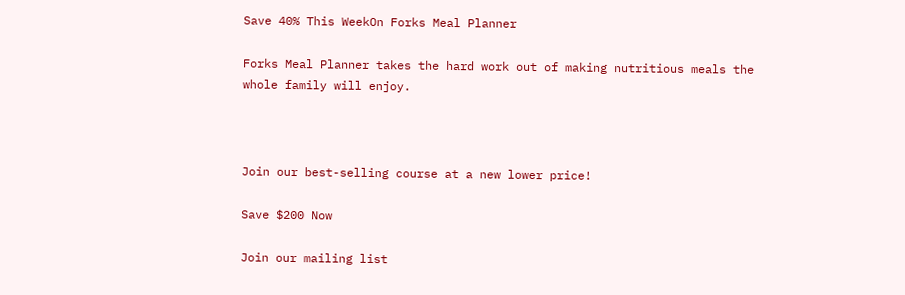Save 40% This WeekOn Forks Meal Planner

Forks Meal Planner takes the hard work out of making nutritious meals the whole family will enjoy.



Join our best-selling course at a new lower price!

Save $200 Now

Join our mailing list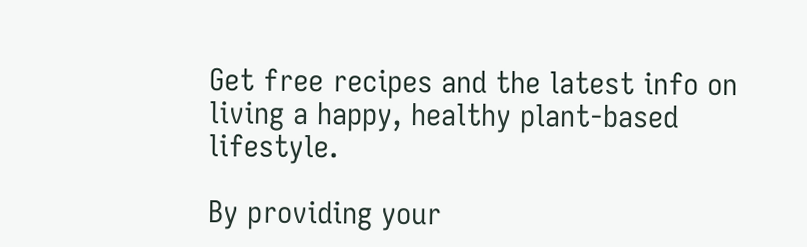Get free recipes and the latest info on living a happy, healthy plant-based lifestyle.

By providing your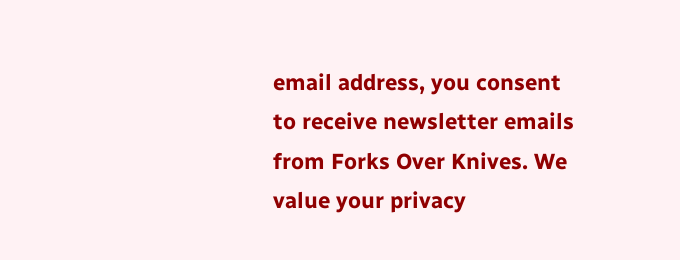email address, you consent to receive newsletter emails from Forks Over Knives. We value your privacy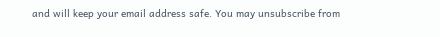and will keep your email address safe. You may unsubscribe from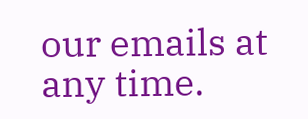our emails at any time.